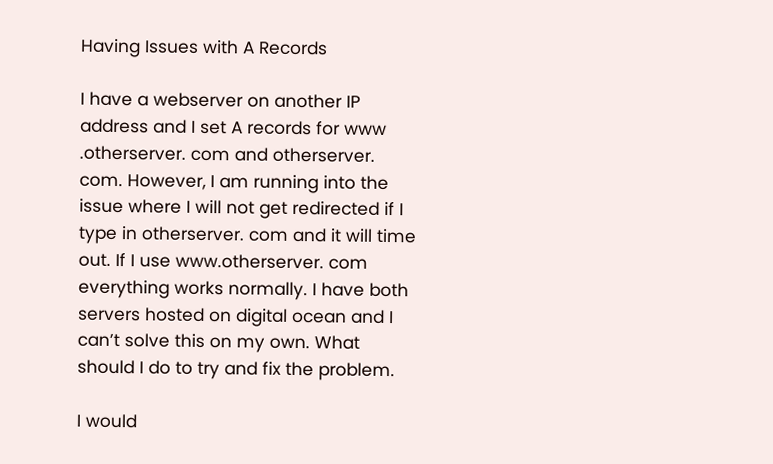Having Issues with A Records

I have a webserver on another IP address and I set A records for www .otherserver. com and otherserver. com. However, I am running into the issue where I will not get redirected if I type in otherserver. com and it will time out. If I use www.otherserver. com everything works normally. I have both servers hosted on digital ocean and I can’t solve this on my own. What should I do to try and fix the problem.

I would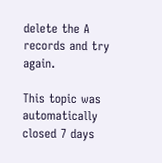delete the A records and try again.

This topic was automatically closed 7 days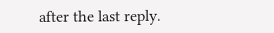after the last reply.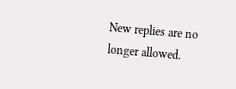New replies are no longer allowed.